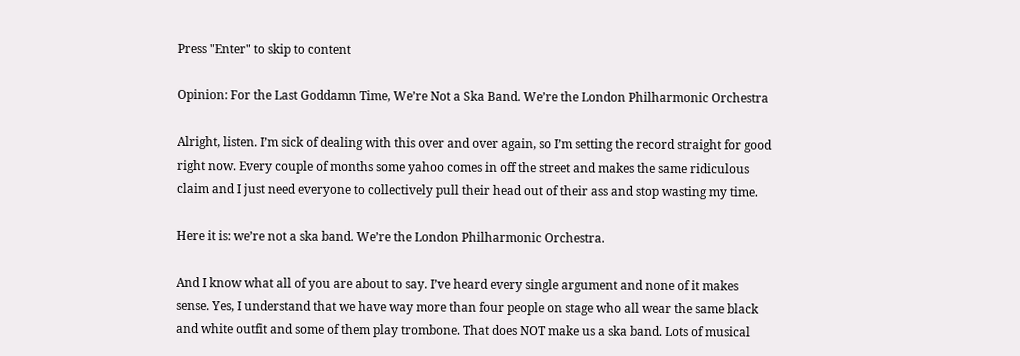Press "Enter" to skip to content

Opinion: For the Last Goddamn Time, We’re Not a Ska Band. We’re the London Philharmonic Orchestra

Alright, listen. I’m sick of dealing with this over and over again, so I’m setting the record straight for good right now. Every couple of months some yahoo comes in off the street and makes the same ridiculous claim and I just need everyone to collectively pull their head out of their ass and stop wasting my time.

Here it is: we’re not a ska band. We’re the London Philharmonic Orchestra.

And I know what all of you are about to say. I’ve heard every single argument and none of it makes sense. Yes, I understand that we have way more than four people on stage who all wear the same black and white outfit and some of them play trombone. That does NOT make us a ska band. Lots of musical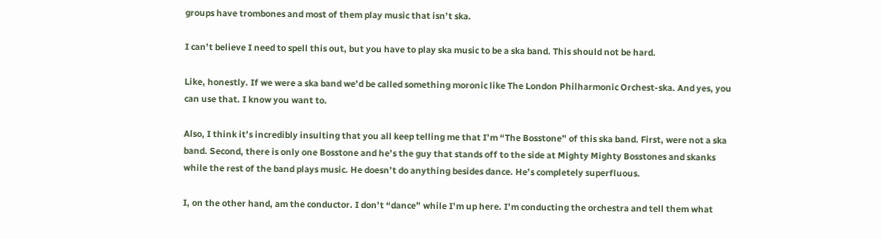groups have trombones and most of them play music that isn’t ska.

I can’t believe I need to spell this out, but you have to play ska music to be a ska band. This should not be hard.

Like, honestly. If we were a ska band we’d be called something moronic like The London Philharmonic Orchest-ska. And yes, you can use that. I know you want to.

Also, I think it’s incredibly insulting that you all keep telling me that I’m “The Bosstone” of this ska band. First, were not a ska band. Second, there is only one Bosstone and he’s the guy that stands off to the side at Mighty Mighty Bosstones and skanks while the rest of the band plays music. He doesn’t do anything besides dance. He’s completely superfluous.

I, on the other hand, am the conductor. I don’t “dance” while I’m up here. I’m conducting the orchestra and tell them what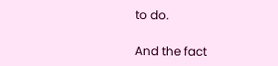to do.

And the fact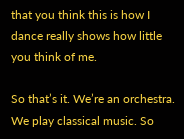that you think this is how I dance really shows how little you think of me.

So that’s it. We’re an orchestra. We play classical music. So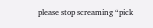please stop screaming “pick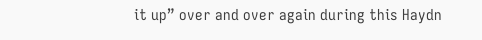it up” over and over again during this Haydn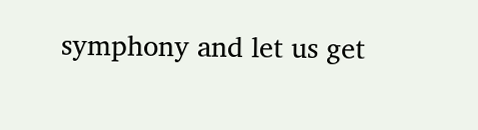symphony and let us get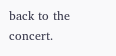back to the concert.